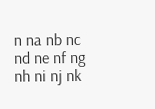n na nb nc nd ne nf ng nh ni nj nk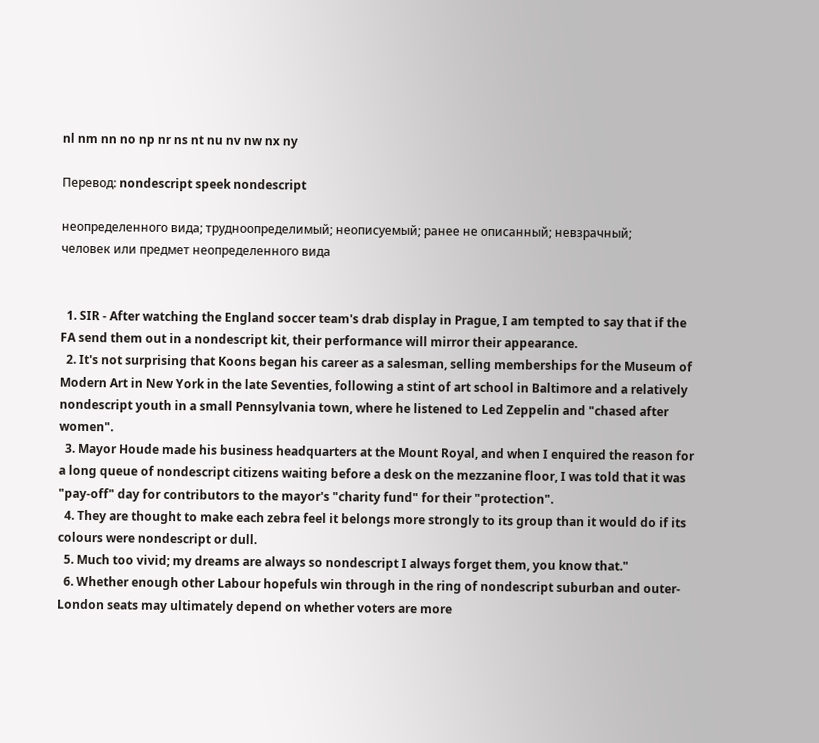nl nm nn no np nr ns nt nu nv nw nx ny

Перевод: nondescript speek nondescript

неопределенного вида; трудноопределимый; неописуемый; ранее не описанный; невзрачный;
человек или предмет неопределенного вида


  1. SIR - After watching the England soccer team's drab display in Prague, I am tempted to say that if the FA send them out in a nondescript kit, their performance will mirror their appearance.
  2. It's not surprising that Koons began his career as a salesman, selling memberships for the Museum of Modern Art in New York in the late Seventies, following a stint of art school in Baltimore and a relatively nondescript youth in a small Pennsylvania town, where he listened to Led Zeppelin and "chased after women".
  3. Mayor Houde made his business headquarters at the Mount Royal, and when I enquired the reason for a long queue of nondescript citizens waiting before a desk on the mezzanine floor, I was told that it was "pay-off" day for contributors to the mayor's "charity fund" for their "protection".
  4. They are thought to make each zebra feel it belongs more strongly to its group than it would do if its colours were nondescript or dull.
  5. Much too vivid; my dreams are always so nondescript I always forget them, you know that."
  6. Whether enough other Labour hopefuls win through in the ring of nondescript suburban and outer-London seats may ultimately depend on whether voters are more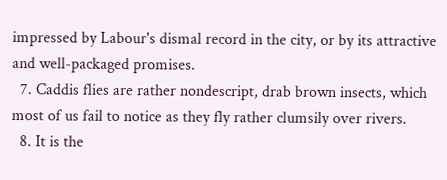impressed by Labour's dismal record in the city, or by its attractive and well-packaged promises.
  7. Caddis flies are rather nondescript, drab brown insects, which most of us fail to notice as they fly rather clumsily over rivers.
  8. It is the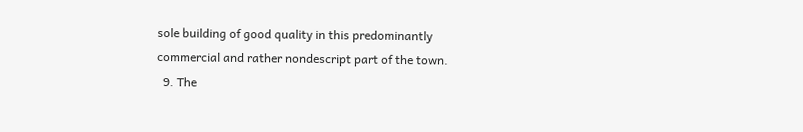sole building of good quality in this predominantly commercial and rather nondescript part of the town.
  9. The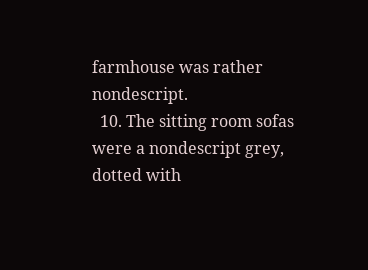farmhouse was rather nondescript.
  10. The sitting room sofas were a nondescript grey, dotted with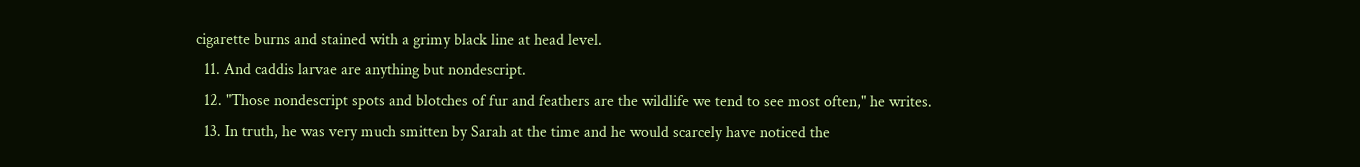cigarette burns and stained with a grimy black line at head level.
  11. And caddis larvae are anything but nondescript.
  12. "Those nondescript spots and blotches of fur and feathers are the wildlife we tend to see most often," he writes.
  13. In truth, he was very much smitten by Sarah at the time and he would scarcely have noticed the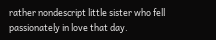rather nondescript little sister who fell passionately in love that day.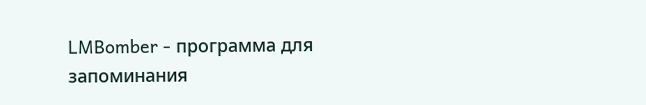LMBomber - программа для запоминания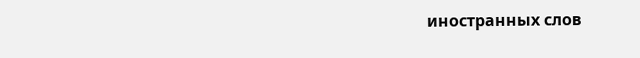иностранных слов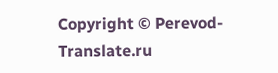Copyright © Perevod-Translate.ru